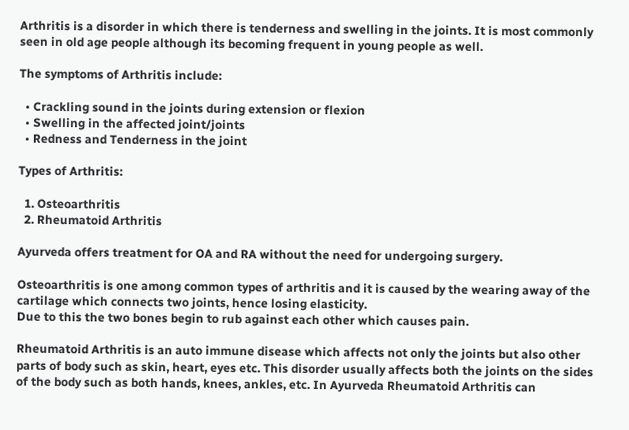Arthritis is a disorder in which there is tenderness and swelling in the joints. It is most commonly seen in old age people although its becoming frequent in young people as well.

The symptoms of Arthritis include:

  • Crackling sound in the joints during extension or flexion
  • Swelling in the affected joint/joints
  • Redness and Tenderness in the joint

Types of Arthritis:

  1. Osteoarthritis
  2. Rheumatoid Arthritis

Ayurveda offers treatment for OA and RA without the need for undergoing surgery.

Osteoarthritis is one among common types of arthritis and it is caused by the wearing away of the cartilage which connects two joints, hence losing elasticity.
Due to this the two bones begin to rub against each other which causes pain.

Rheumatoid Arthritis is an auto immune disease which affects not only the joints but also other parts of body such as skin, heart, eyes etc. This disorder usually affects both the joints on the sides of the body such as both hands, knees, ankles, etc. In Ayurveda Rheumatoid Arthritis can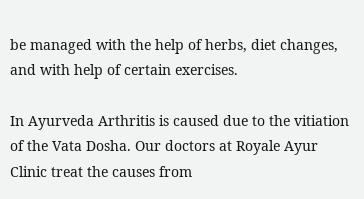be managed with the help of herbs, diet changes, and with help of certain exercises.

In Ayurveda Arthritis is caused due to the vitiation of the Vata Dosha. Our doctors at Royale Ayur Clinic treat the causes from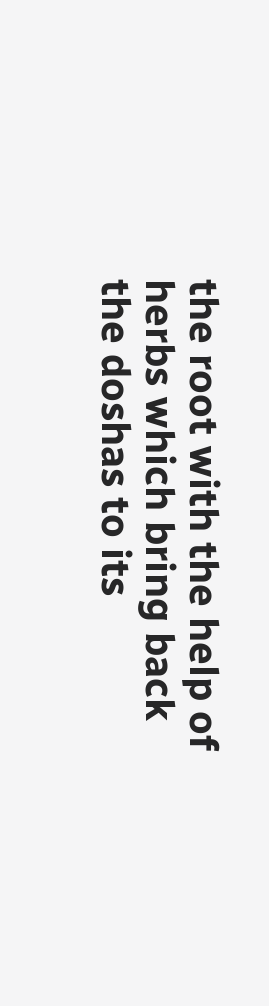the root with the help of herbs which bring back the doshas to its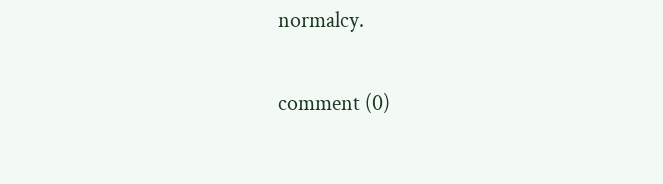normalcy.

comment (0)